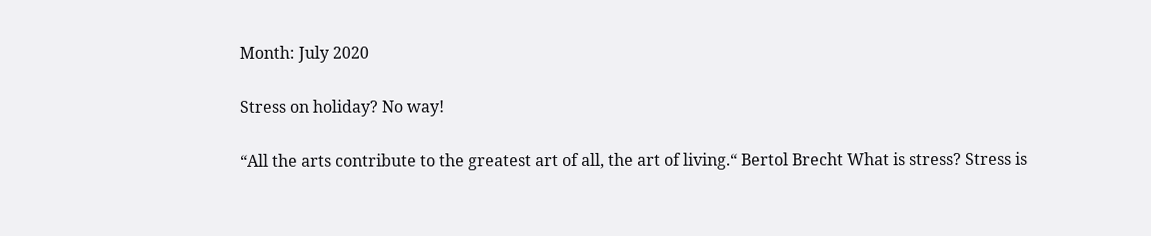Month: July 2020

Stress on holiday? No way!

“All the arts contribute to the greatest art of all, the art of living.“ Bertol Brecht What is stress? Stress is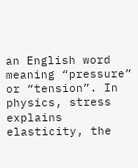an English word meaning “pressure” or “tension”. In physics, stress explains elasticity, the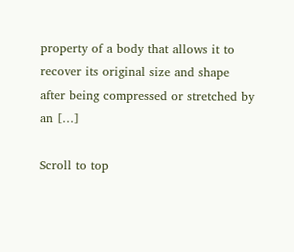property of a body that allows it to recover its original size and shape after being compressed or stretched by an […]

Scroll to top